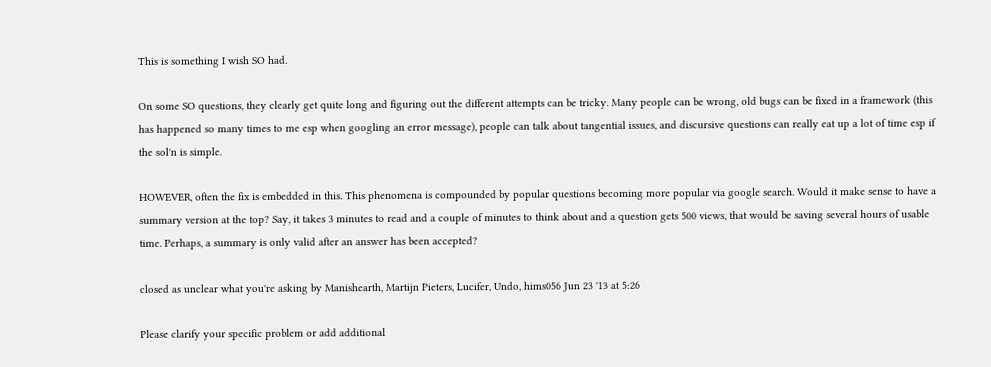This is something I wish SO had.

On some SO questions, they clearly get quite long and figuring out the different attempts can be tricky. Many people can be wrong, old bugs can be fixed in a framework (this has happened so many times to me esp when googling an error message), people can talk about tangential issues, and discursive questions can really eat up a lot of time esp if the sol'n is simple.

HOWEVER, often the fix is embedded in this. This phenomena is compounded by popular questions becoming more popular via google search. Would it make sense to have a summary version at the top? Say, it takes 3 minutes to read and a couple of minutes to think about and a question gets 500 views, that would be saving several hours of usable time. Perhaps, a summary is only valid after an answer has been accepted?

closed as unclear what you're asking by Manishearth, Martijn Pieters, Lucifer, Undo, hims056 Jun 23 '13 at 5:26

Please clarify your specific problem or add additional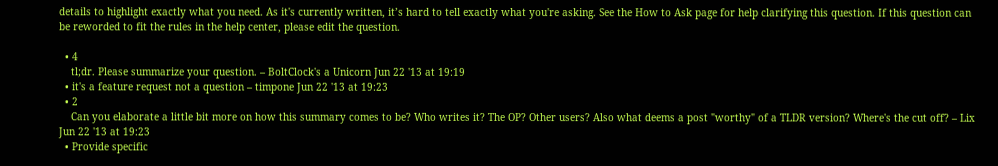details to highlight exactly what you need. As it's currently written, it’s hard to tell exactly what you're asking. See the How to Ask page for help clarifying this question. If this question can be reworded to fit the rules in the help center, please edit the question.

  • 4
    tl;dr. Please summarize your question. – BoltClock's a Unicorn Jun 22 '13 at 19:19
  • it's a feature request not a question – timpone Jun 22 '13 at 19:23
  • 2
    Can you elaborate a little bit more on how this summary comes to be? Who writes it? The OP? Other users? Also what deems a post "worthy" of a TLDR version? Where's the cut off? – Lix Jun 22 '13 at 19:23
  • Provide specific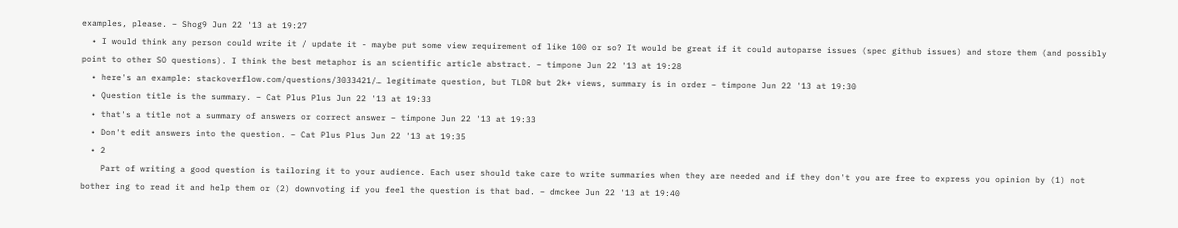examples, please. – Shog9 Jun 22 '13 at 19:27
  • I would think any person could write it / update it - maybe put some view requirement of like 100 or so? It would be great if it could autoparse issues (spec github issues) and store them (and possibly point to other SO questions). I think the best metaphor is an scientific article abstract. – timpone Jun 22 '13 at 19:28
  • here's an example: stackoverflow.com/questions/3033421/… legitimate question, but TLDR but 2k+ views, summary is in order – timpone Jun 22 '13 at 19:30
  • Question title is the summary. – Cat Plus Plus Jun 22 '13 at 19:33
  • that's a title not a summary of answers or correct answer – timpone Jun 22 '13 at 19:33
  • Don't edit answers into the question. – Cat Plus Plus Jun 22 '13 at 19:35
  • 2
    Part of writing a good question is tailoring it to your audience. Each user should take care to write summaries when they are needed and if they don't you are free to express you opinion by (1) not bother ing to read it and help them or (2) downvoting if you feel the question is that bad. – dmckee Jun 22 '13 at 19:40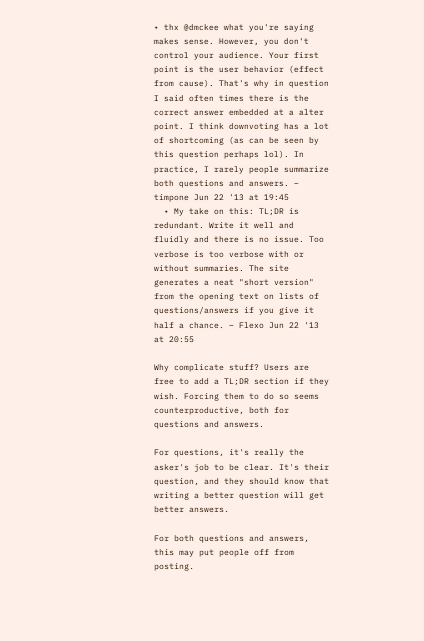• thx @dmckee what you're saying makes sense. However, you don't control your audience. Your first point is the user behavior (effect from cause). That's why in question I said often times there is the correct answer embedded at a alter point. I think downvoting has a lot of shortcoming (as can be seen by this question perhaps lol). In practice, I rarely people summarize both questions and answers. – timpone Jun 22 '13 at 19:45
  • My take on this: TL;DR is redundant. Write it well and fluidly and there is no issue. Too verbose is too verbose with or without summaries. The site generates a neat "short version" from the opening text on lists of questions/answers if you give it half a chance. – Flexo Jun 22 '13 at 20:55

Why complicate stuff? Users are free to add a TL;DR section if they wish. Forcing them to do so seems counterproductive, both for questions and answers.

For questions, it's really the asker's job to be clear. It's their question, and they should know that writing a better question will get better answers.

For both questions and answers, this may put people off from posting.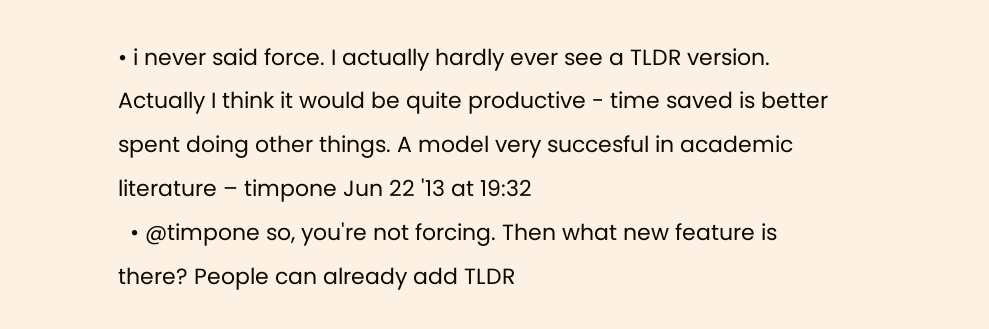• i never said force. I actually hardly ever see a TLDR version. Actually I think it would be quite productive - time saved is better spent doing other things. A model very succesful in academic literature – timpone Jun 22 '13 at 19:32
  • @timpone so, you're not forcing. Then what new feature is there? People can already add TLDR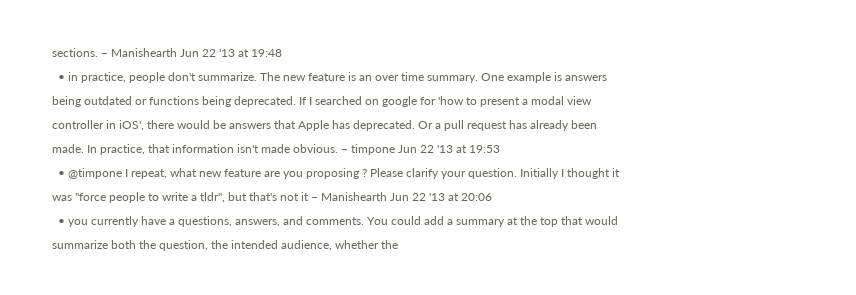sections. – Manishearth Jun 22 '13 at 19:48
  • in practice, people don't summarize. The new feature is an over time summary. One example is answers being outdated or functions being deprecated. If I searched on google for 'how to present a modal view controller in iOS', there would be answers that Apple has deprecated. Or a pull request has already been made. In practice, that information isn't made obvious. – timpone Jun 22 '13 at 19:53
  • @timpone I repeat, what new feature are you proposing ? Please clarify your question. Initially I thought it was "force people to write a tldr", but that's not it – Manishearth Jun 22 '13 at 20:06
  • you currently have a questions, answers, and comments. You could add a summary at the top that would summarize both the question, the intended audience, whether the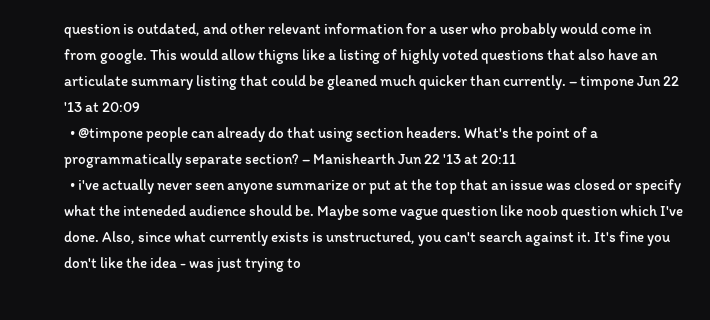question is outdated, and other relevant information for a user who probably would come in from google. This would allow thigns like a listing of highly voted questions that also have an articulate summary listing that could be gleaned much quicker than currently. – timpone Jun 22 '13 at 20:09
  • @timpone people can already do that using section headers. What's the point of a programmatically separate section? – Manishearth Jun 22 '13 at 20:11
  • i've actually never seen anyone summarize or put at the top that an issue was closed or specify what the inteneded audience should be. Maybe some vague question like noob question which I've done. Also, since what currently exists is unstructured, you can't search against it. It's fine you don't like the idea - was just trying to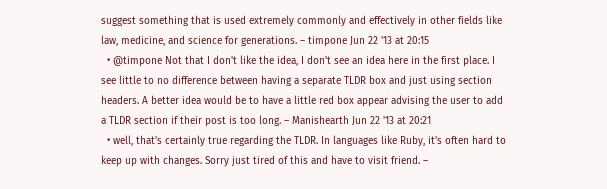suggest something that is used extremely commonly and effectively in other fields like law, medicine, and science for generations. – timpone Jun 22 '13 at 20:15
  • @timpone Not that I don't like the idea, I don't see an idea here in the first place. I see little to no difference between having a separate TLDR box and just using section headers. A better idea would be to have a little red box appear advising the user to add a TLDR section if their post is too long. – Manishearth Jun 22 '13 at 20:21
  • well, that's certainly true regarding the TLDR. In languages like Ruby, it's often hard to keep up with changes. Sorry just tired of this and have to visit friend. –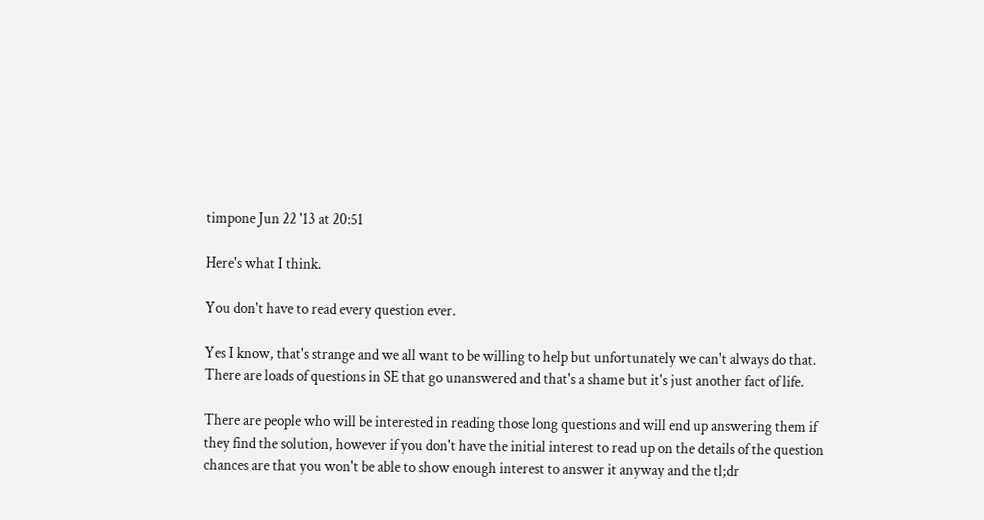timpone Jun 22 '13 at 20:51

Here's what I think.

You don't have to read every question ever.

Yes I know, that's strange and we all want to be willing to help but unfortunately we can't always do that. There are loads of questions in SE that go unanswered and that's a shame but it's just another fact of life.

There are people who will be interested in reading those long questions and will end up answering them if they find the solution, however if you don't have the initial interest to read up on the details of the question chances are that you won't be able to show enough interest to answer it anyway and the tl;dr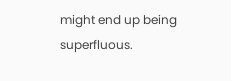might end up being superfluous.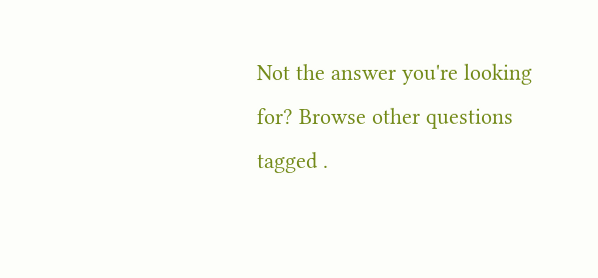Not the answer you're looking for? Browse other questions tagged .